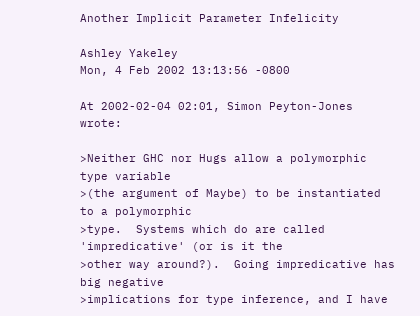Another Implicit Parameter Infelicity

Ashley Yakeley
Mon, 4 Feb 2002 13:13:56 -0800

At 2002-02-04 02:01, Simon Peyton-Jones wrote:

>Neither GHC nor Hugs allow a polymorphic type variable
>(the argument of Maybe) to be instantiated to a polymorphic
>type.  Systems which do are called 'impredicative' (or is it the
>other way around?).  Going impredicative has big negative
>implications for type inference, and I have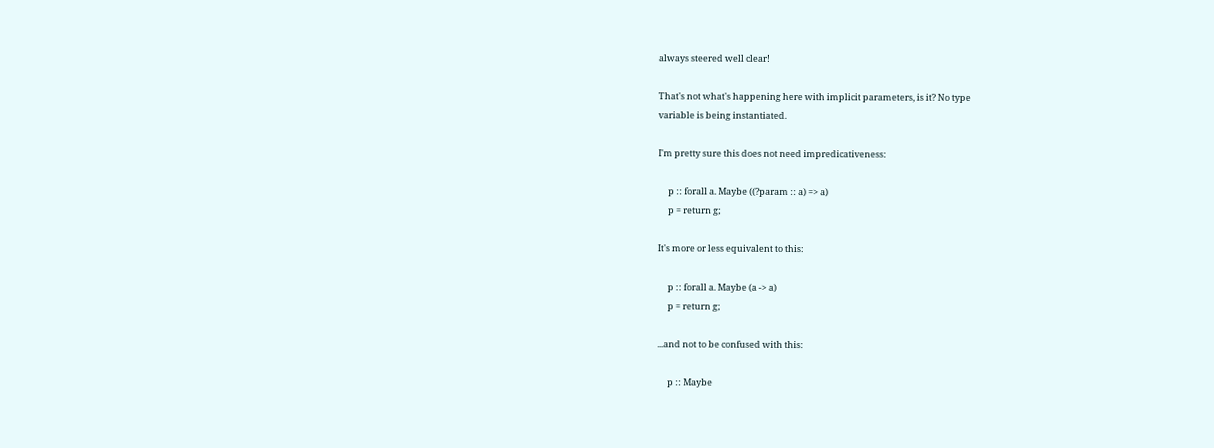always steered well clear!

That's not what's happening here with implicit parameters, is it? No type
variable is being instantiated.

I'm pretty sure this does not need impredicativeness:

     p :: forall a. Maybe ((?param :: a) => a)
     p = return g;

It's more or less equivalent to this:

     p :: forall a. Maybe (a -> a)
     p = return g;

...and not to be confused with this:

     p :: Maybe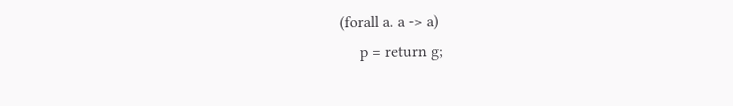(forall a. a -> a)
     p = return g;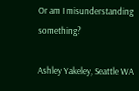Or am I misunderstanding something?

Ashley Yakeley, Seattle WA